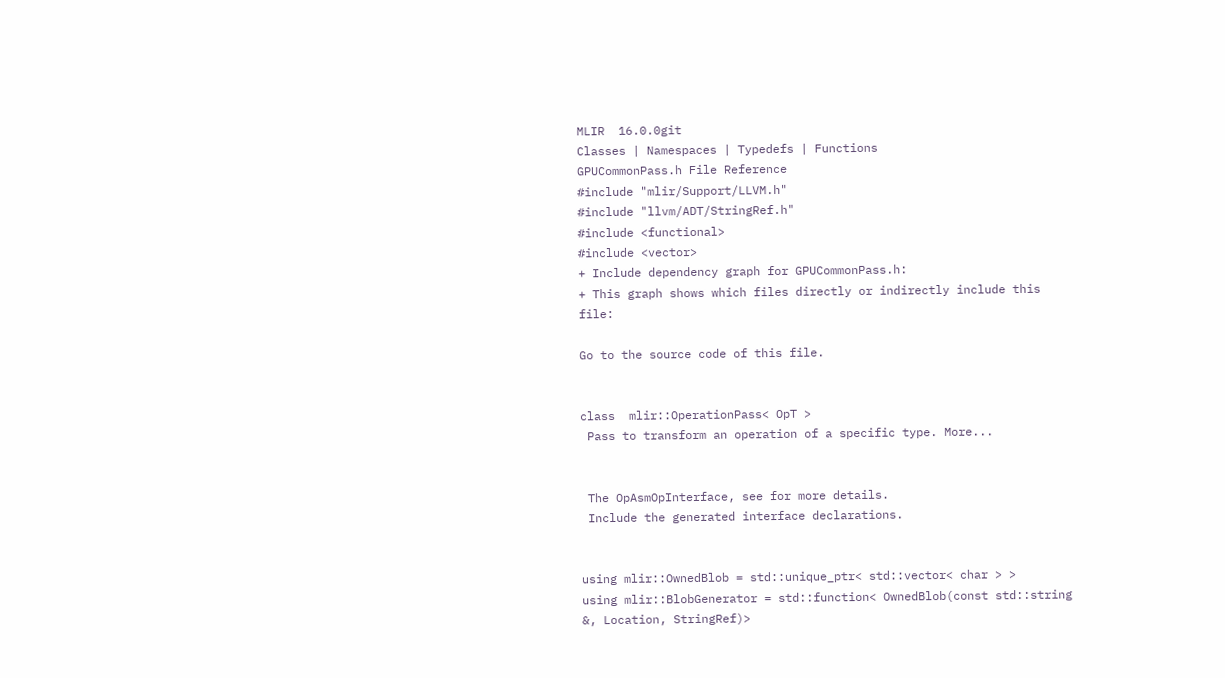MLIR  16.0.0git
Classes | Namespaces | Typedefs | Functions
GPUCommonPass.h File Reference
#include "mlir/Support/LLVM.h"
#include "llvm/ADT/StringRef.h"
#include <functional>
#include <vector>
+ Include dependency graph for GPUCommonPass.h:
+ This graph shows which files directly or indirectly include this file:

Go to the source code of this file.


class  mlir::OperationPass< OpT >
 Pass to transform an operation of a specific type. More...


 The OpAsmOpInterface, see for more details.
 Include the generated interface declarations.


using mlir::OwnedBlob = std::unique_ptr< std::vector< char > >
using mlir::BlobGenerator = std::function< OwnedBlob(const std::string &, Location, StringRef)>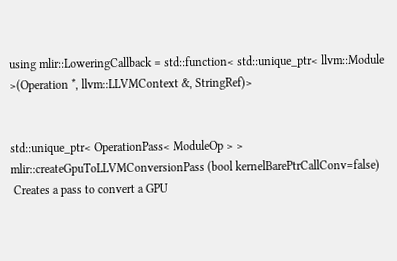using mlir::LoweringCallback = std::function< std::unique_ptr< llvm::Module >(Operation *, llvm::LLVMContext &, StringRef)>


std::unique_ptr< OperationPass< ModuleOp > > mlir::createGpuToLLVMConversionPass (bool kernelBarePtrCallConv=false)
 Creates a pass to convert a GPU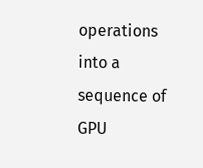operations into a sequence of GPU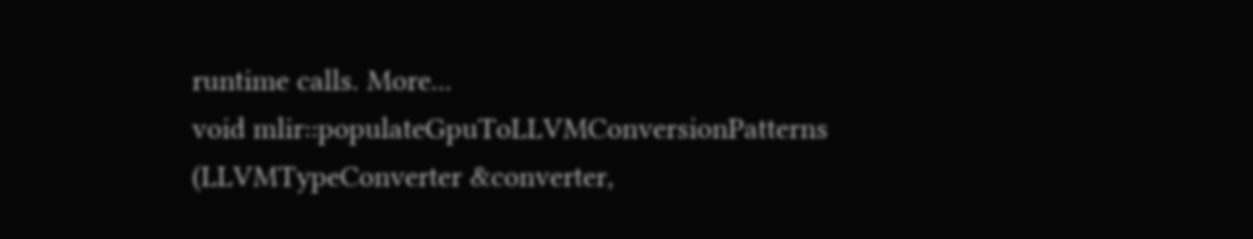runtime calls. More...
void mlir::populateGpuToLLVMConversionPatterns (LLVMTypeConverter &converter,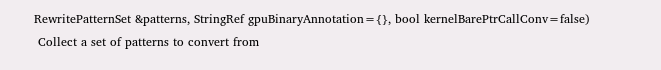RewritePatternSet &patterns, StringRef gpuBinaryAnnotation={}, bool kernelBarePtrCallConv=false)
 Collect a set of patterns to convert from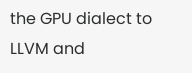the GPU dialect to LLVM and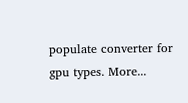populate converter for gpu types. More...